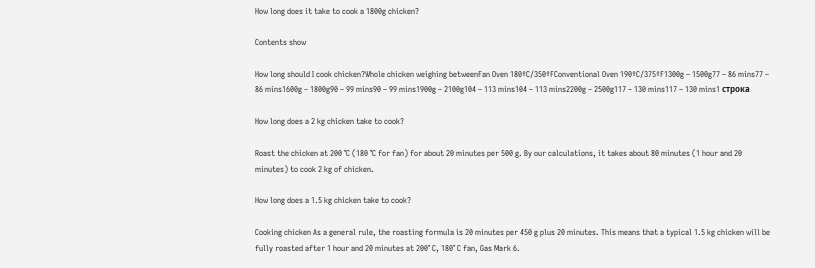How long does it take to cook a 1800g chicken?

Contents show

How long should I cook chicken?Whole chicken weighing betweenFan Oven 180ºC/350ºFConventional Oven 190ºC/375ºF1300g – 1500g77 – 86 mins77 – 86 mins1600g – 1800g90 – 99 mins90 – 99 mins1900g – 2100g104 – 113 mins104 – 113 mins2200g – 2500g117 – 130 mins117 – 130 mins1 строка

How long does a 2 kg chicken take to cook?

Roast the chicken at 200 °C (180 °C for fan) for about 20 minutes per 500 g. By our calculations, it takes about 80 minutes (1 hour and 20 minutes) to cook 2 kg of chicken.

How long does a 1.5 kg chicken take to cook?

Cooking chicken As a general rule, the roasting formula is 20 minutes per 450 g plus 20 minutes. This means that a typical 1.5 kg chicken will be fully roasted after 1 hour and 20 minutes at 200° C, 180° C fan, Gas Mark 6.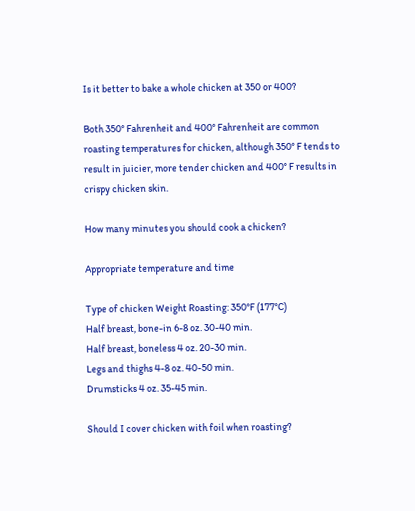Is it better to bake a whole chicken at 350 or 400?

Both 350° Fahrenheit and 400° Fahrenheit are common roasting temperatures for chicken, although 350° F tends to result in juicier, more tender chicken and 400° F results in crispy chicken skin.

How many minutes you should cook a chicken?

Appropriate temperature and time

Type of chicken Weight Roasting: 350°F (177°C)
Half breast, bone-in 6-8 oz. 30-40 min.
Half breast, boneless 4 oz. 20-30 min.
Legs and thighs 4-8 oz. 40-50 min.
Drumsticks 4 oz. 35-45 min.

Should I cover chicken with foil when roasting?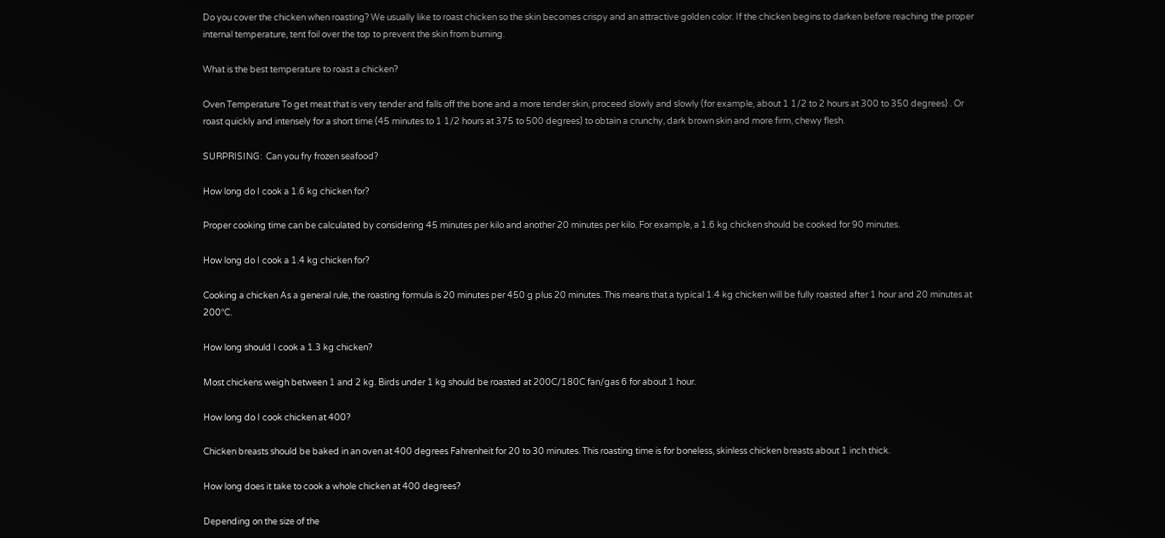Do you cover the chicken when roasting? We usually like to roast chicken so the skin becomes crispy and an attractive golden color. If the chicken begins to darken before reaching the proper internal temperature, tent foil over the top to prevent the skin from burning.

What is the best temperature to roast a chicken?

Oven Temperature To get meat that is very tender and falls off the bone and a more tender skin, proceed slowly and slowly (for example, about 1 1/2 to 2 hours at 300 to 350 degrees) . Or roast quickly and intensely for a short time (45 minutes to 1 1/2 hours at 375 to 500 degrees) to obtain a crunchy, dark brown skin and more firm, chewy flesh.

SURPRISING:  Can you fry frozen seafood?

How long do I cook a 1.6 kg chicken for?

Proper cooking time can be calculated by considering 45 minutes per kilo and another 20 minutes per kilo. For example, a 1.6 kg chicken should be cooked for 90 minutes.

How long do I cook a 1.4 kg chicken for?

Cooking a chicken As a general rule, the roasting formula is 20 minutes per 450 g plus 20 minutes. This means that a typical 1.4 kg chicken will be fully roasted after 1 hour and 20 minutes at 200°C.

How long should I cook a 1.3 kg chicken?

Most chickens weigh between 1 and 2 kg. Birds under 1 kg should be roasted at 200C/180C fan/gas 6 for about 1 hour.

How long do I cook chicken at 400?

Chicken breasts should be baked in an oven at 400 degrees Fahrenheit for 20 to 30 minutes. This roasting time is for boneless, skinless chicken breasts about 1 inch thick.

How long does it take to cook a whole chicken at 400 degrees?

Depending on the size of the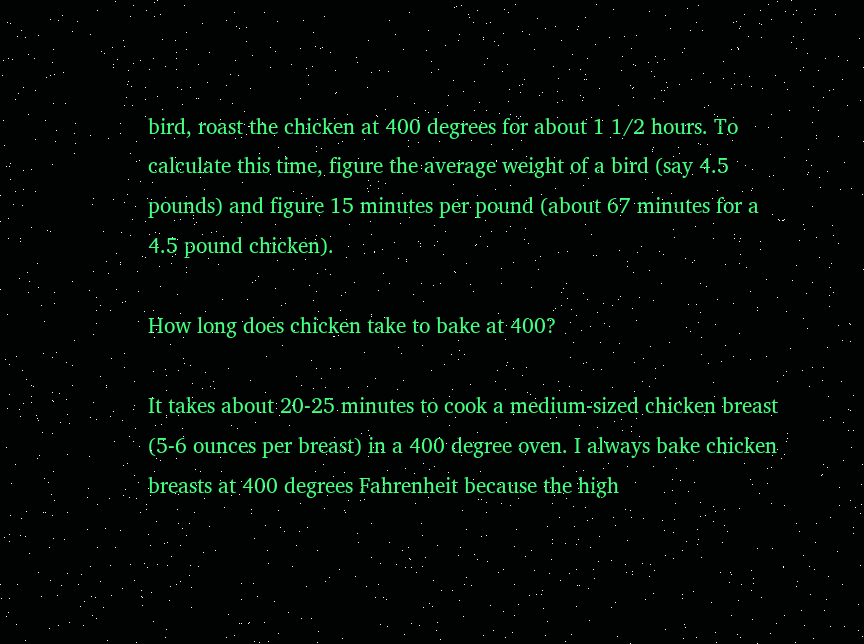bird, roast the chicken at 400 degrees for about 1 1/2 hours. To calculate this time, figure the average weight of a bird (say 4.5 pounds) and figure 15 minutes per pound (about 67 minutes for a 4.5 pound chicken).

How long does chicken take to bake at 400?

It takes about 20-25 minutes to cook a medium-sized chicken breast (5-6 ounces per breast) in a 400 degree oven. I always bake chicken breasts at 400 degrees Fahrenheit because the high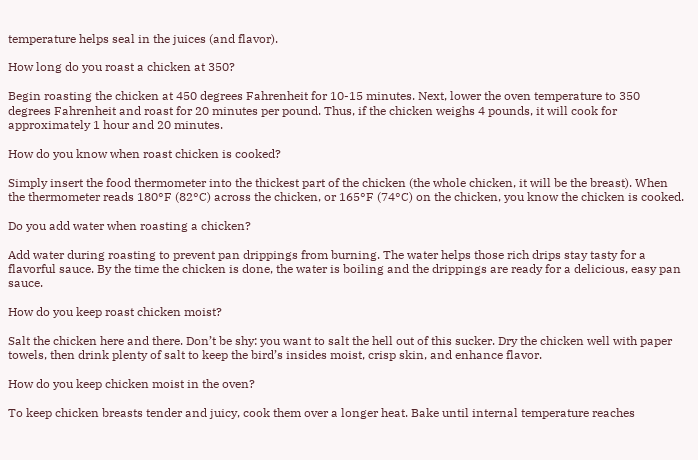temperature helps seal in the juices (and flavor).

How long do you roast a chicken at 350?

Begin roasting the chicken at 450 degrees Fahrenheit for 10-15 minutes. Next, lower the oven temperature to 350 degrees Fahrenheit and roast for 20 minutes per pound. Thus, if the chicken weighs 4 pounds, it will cook for approximately 1 hour and 20 minutes.

How do you know when roast chicken is cooked?

Simply insert the food thermometer into the thickest part of the chicken (the whole chicken, it will be the breast). When the thermometer reads 180°F (82°C) across the chicken, or 165°F (74°C) on the chicken, you know the chicken is cooked.

Do you add water when roasting a chicken?

Add water during roasting to prevent pan drippings from burning. The water helps those rich drips stay tasty for a flavorful sauce. By the time the chicken is done, the water is boiling and the drippings are ready for a delicious, easy pan sauce.

How do you keep roast chicken moist?

Salt the chicken here and there. Don’t be shy: you want to salt the hell out of this sucker. Dry the chicken well with paper towels, then drink plenty of salt to keep the bird’s insides moist, crisp skin, and enhance flavor.

How do you keep chicken moist in the oven?

To keep chicken breasts tender and juicy, cook them over a longer heat. Bake until internal temperature reaches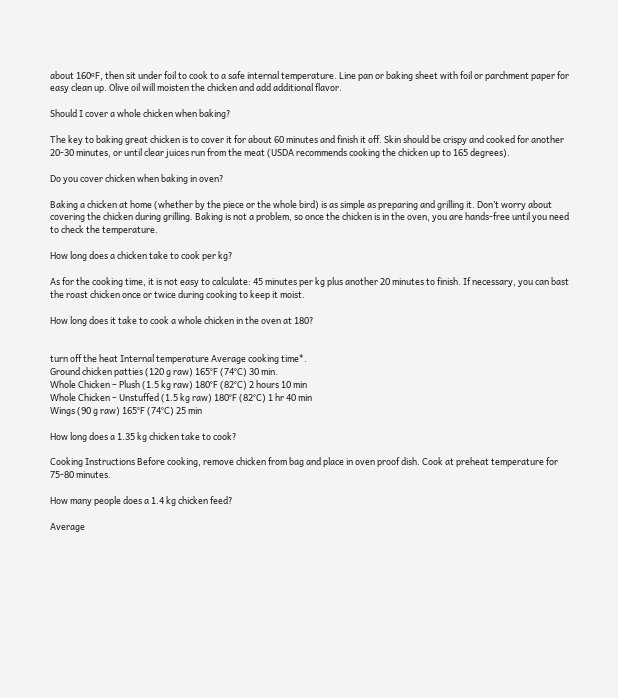about 160ºF, then sit under foil to cook to a safe internal temperature. Line pan or baking sheet with foil or parchment paper for easy clean up. Olive oil will moisten the chicken and add additional flavor.

Should I cover a whole chicken when baking?

The key to baking great chicken is to cover it for about 60 minutes and finish it off. Skin should be crispy and cooked for another 20-30 minutes, or until clear juices run from the meat (USDA recommends cooking the chicken up to 165 degrees).

Do you cover chicken when baking in oven?

Baking a chicken at home (whether by the piece or the whole bird) is as simple as preparing and grilling it. Don’t worry about covering the chicken during grilling. Baking is not a problem, so once the chicken is in the oven, you are hands-free until you need to check the temperature.

How long does a chicken take to cook per kg?

As for the cooking time, it is not easy to calculate: 45 minutes per kg plus another 20 minutes to finish. If necessary, you can bast the roast chicken once or twice during cooking to keep it moist.

How long does it take to cook a whole chicken in the oven at 180?


turn off the heat Internal temperature Average cooking time*.
Ground chicken patties (120 g raw) 165°F (74°C) 30 min.
Whole Chicken – Plush (1.5 kg raw) 180°F (82°C) 2 hours 10 min
Whole Chicken – Unstuffed (1.5 kg raw) 180°F (82°C) 1 hr 40 min
Wings (90 g raw) 165°F (74°C) 25 min

How long does a 1.35 kg chicken take to cook?

Cooking Instructions Before cooking, remove chicken from bag and place in oven proof dish. Cook at preheat temperature for 75-80 minutes.

How many people does a 1.4 kg chicken feed?

Average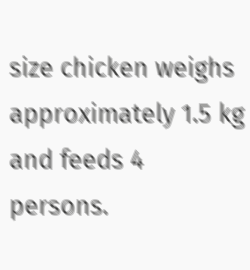size chicken weighs approximately 1.5 kg and feeds 4 persons.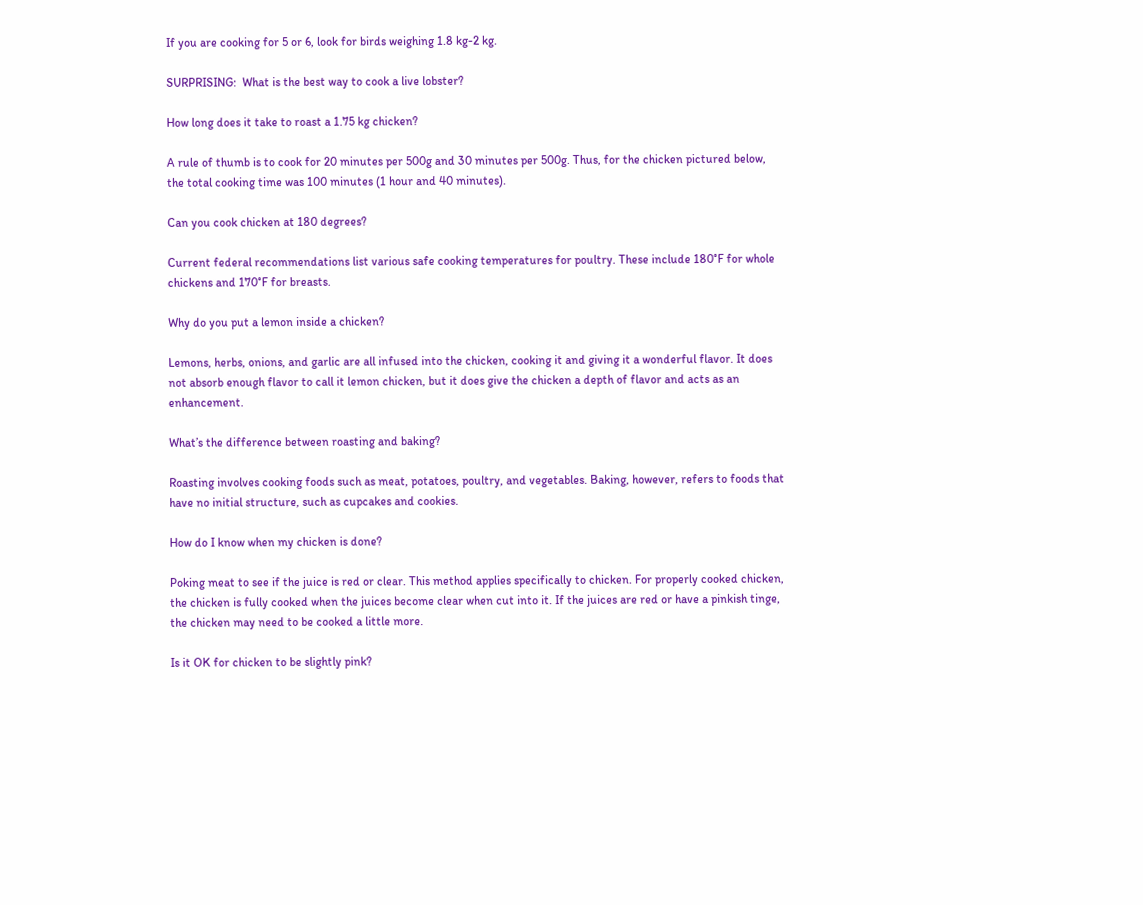If you are cooking for 5 or 6, look for birds weighing 1.8 kg-2 kg.

SURPRISING:  What is the best way to cook a live lobster?

How long does it take to roast a 1.75 kg chicken?

A rule of thumb is to cook for 20 minutes per 500g and 30 minutes per 500g. Thus, for the chicken pictured below, the total cooking time was 100 minutes (1 hour and 40 minutes).

Can you cook chicken at 180 degrees?

Current federal recommendations list various safe cooking temperatures for poultry. These include 180°F for whole chickens and 170°F for breasts.

Why do you put a lemon inside a chicken?

Lemons, herbs, onions, and garlic are all infused into the chicken, cooking it and giving it a wonderful flavor. It does not absorb enough flavor to call it lemon chicken, but it does give the chicken a depth of flavor and acts as an enhancement.

What’s the difference between roasting and baking?

Roasting involves cooking foods such as meat, potatoes, poultry, and vegetables. Baking, however, refers to foods that have no initial structure, such as cupcakes and cookies.

How do I know when my chicken is done?

Poking meat to see if the juice is red or clear. This method applies specifically to chicken. For properly cooked chicken, the chicken is fully cooked when the juices become clear when cut into it. If the juices are red or have a pinkish tinge, the chicken may need to be cooked a little more.

Is it OK for chicken to be slightly pink?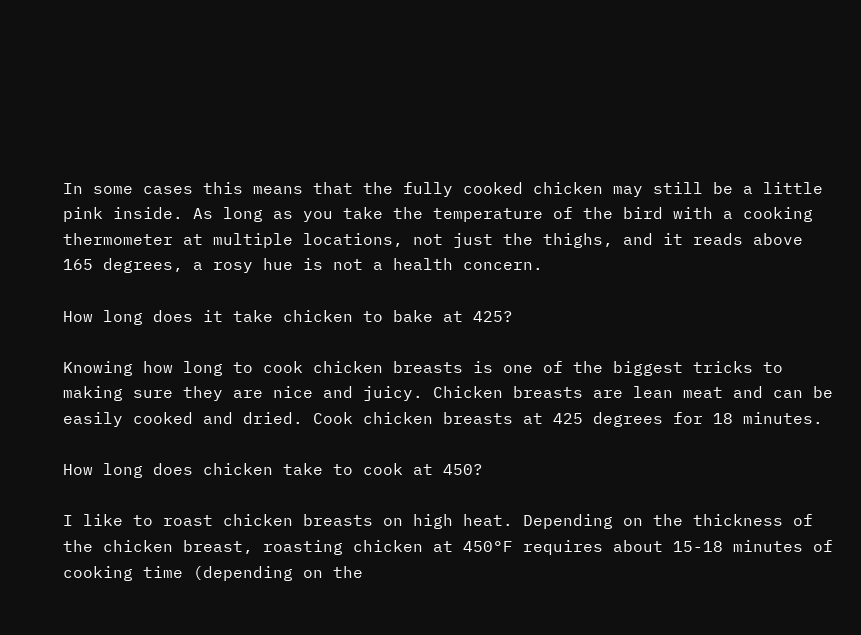In some cases this means that the fully cooked chicken may still be a little pink inside. As long as you take the temperature of the bird with a cooking thermometer at multiple locations, not just the thighs, and it reads above 165 degrees, a rosy hue is not a health concern.

How long does it take chicken to bake at 425?

Knowing how long to cook chicken breasts is one of the biggest tricks to making sure they are nice and juicy. Chicken breasts are lean meat and can be easily cooked and dried. Cook chicken breasts at 425 degrees for 18 minutes.

How long does chicken take to cook at 450?

I like to roast chicken breasts on high heat. Depending on the thickness of the chicken breast, roasting chicken at 450°F requires about 15-18 minutes of cooking time (depending on the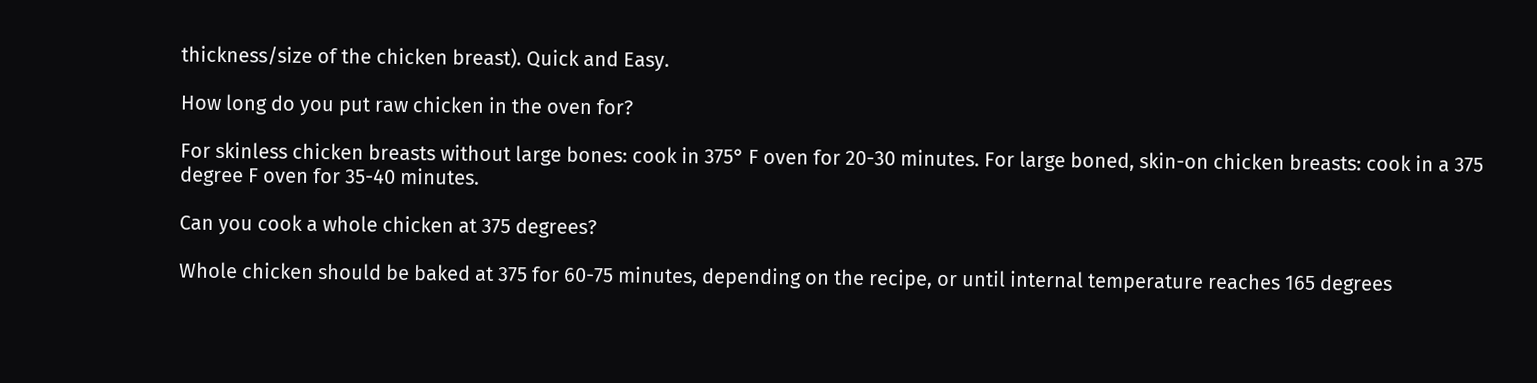thickness/size of the chicken breast). Quick and Easy.

How long do you put raw chicken in the oven for?

For skinless chicken breasts without large bones: cook in 375° F oven for 20-30 minutes. For large boned, skin-on chicken breasts: cook in a 375 degree F oven for 35-40 minutes.

Can you cook a whole chicken at 375 degrees?

Whole chicken should be baked at 375 for 60-75 minutes, depending on the recipe, or until internal temperature reaches 165 degrees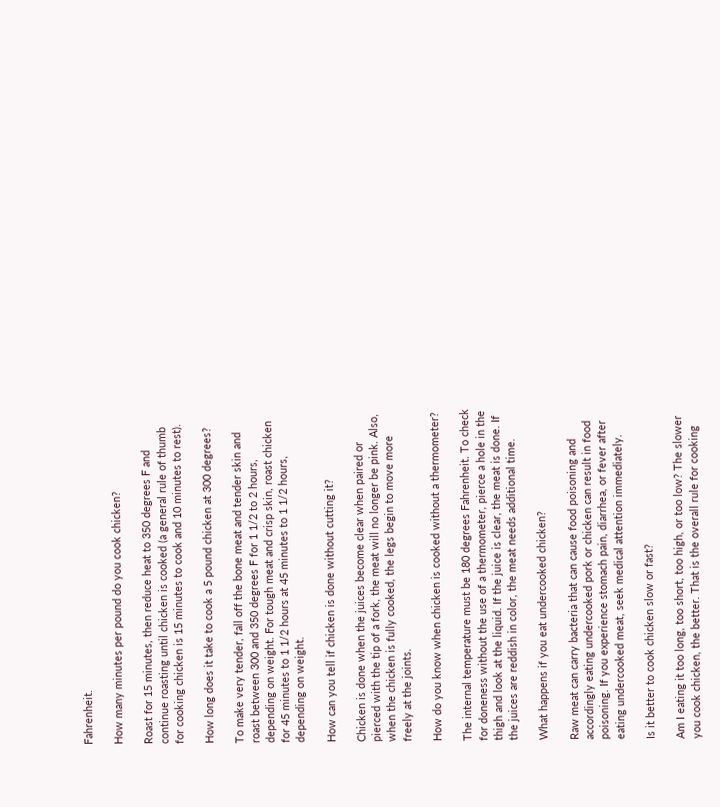Fahrenheit.

How many minutes per pound do you cook chicken?

Roast for 15 minutes, then reduce heat to 350 degrees F and continue roasting until chicken is cooked (a general rule of thumb for cooking chicken is 15 minutes to cook and 10 minutes to rest).

How long does it take to cook a 5 pound chicken at 300 degrees?

To make very tender, fall off the bone meat and tender skin and roast between 300 and 350 degrees F for 1 1/2 to 2 hours, depending on weight. For tough meat and crisp skin, roast chicken for 45 minutes to 1 1/2 hours at 45 minutes to 1 1/2 hours, depending on weight.

How can you tell if chicken is done without cutting it?

Chicken is done when the juices become clear when paired or pierced with the tip of a fork, the meat will no longer be pink. Also, when the chicken is fully cooked, the legs begin to move more freely at the joints.

How do you know when chicken is cooked without a thermometer?

The internal temperature must be 180 degrees Fahrenheit. To check for doneness without the use of a thermometer, pierce a hole in the thigh and look at the liquid. If the juice is clear, the meat is done. If the juices are reddish in color, the meat needs additional time.

What happens if you eat undercooked chicken?

Raw meat can carry bacteria that can cause food poisoning and accordingly eating undercooked pork or chicken can result in food poisoning. If you experience stomach pain, diarrhea, or fever after eating undercooked meat, seek medical attention immediately.

Is it better to cook chicken slow or fast?

Am I eating it too long, too short, too high, or too low? The slower you cook chicken, the better. That is the overall rule for cooking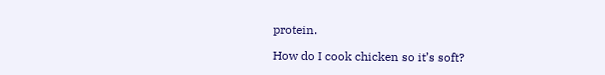protein.

How do I cook chicken so it’s soft?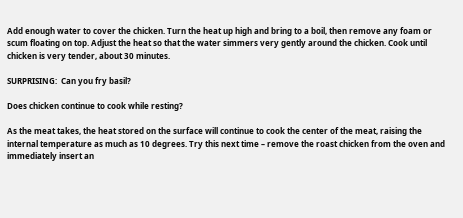Add enough water to cover the chicken. Turn the heat up high and bring to a boil, then remove any foam or scum floating on top. Adjust the heat so that the water simmers very gently around the chicken. Cook until chicken is very tender, about 30 minutes.

SURPRISING:  Can you fry basil?

Does chicken continue to cook while resting?

As the meat takes, the heat stored on the surface will continue to cook the center of the meat, raising the internal temperature as much as 10 degrees. Try this next time – remove the roast chicken from the oven and immediately insert an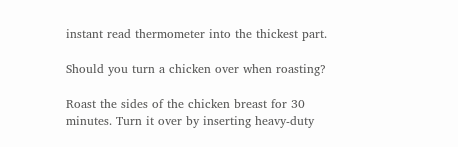instant read thermometer into the thickest part.

Should you turn a chicken over when roasting?

Roast the sides of the chicken breast for 30 minutes. Turn it over by inserting heavy-duty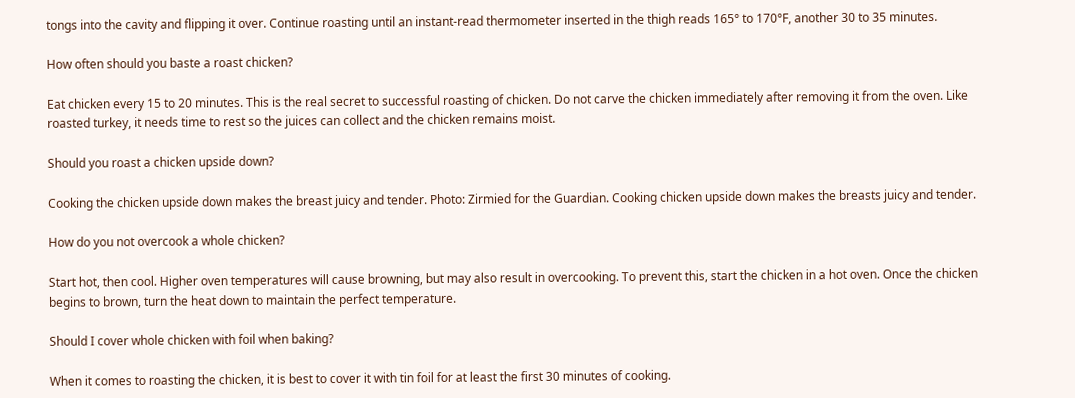tongs into the cavity and flipping it over. Continue roasting until an instant-read thermometer inserted in the thigh reads 165° to 170°F, another 30 to 35 minutes.

How often should you baste a roast chicken?

Eat chicken every 15 to 20 minutes. This is the real secret to successful roasting of chicken. Do not carve the chicken immediately after removing it from the oven. Like roasted turkey, it needs time to rest so the juices can collect and the chicken remains moist.

Should you roast a chicken upside down?

Cooking the chicken upside down makes the breast juicy and tender. Photo: Zirmied for the Guardian. Cooking chicken upside down makes the breasts juicy and tender.

How do you not overcook a whole chicken?

Start hot, then cool. Higher oven temperatures will cause browning, but may also result in overcooking. To prevent this, start the chicken in a hot oven. Once the chicken begins to brown, turn the heat down to maintain the perfect temperature.

Should I cover whole chicken with foil when baking?

When it comes to roasting the chicken, it is best to cover it with tin foil for at least the first 30 minutes of cooking.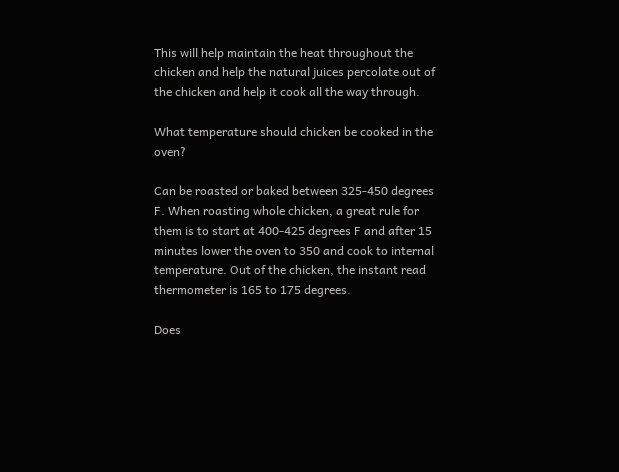This will help maintain the heat throughout the chicken and help the natural juices percolate out of the chicken and help it cook all the way through.

What temperature should chicken be cooked in the oven?

Can be roasted or baked between 325-450 degrees F. When roasting whole chicken, a great rule for them is to start at 400-425 degrees F and after 15 minutes lower the oven to 350 and cook to internal temperature. Out of the chicken, the instant read thermometer is 165 to 175 degrees.

Does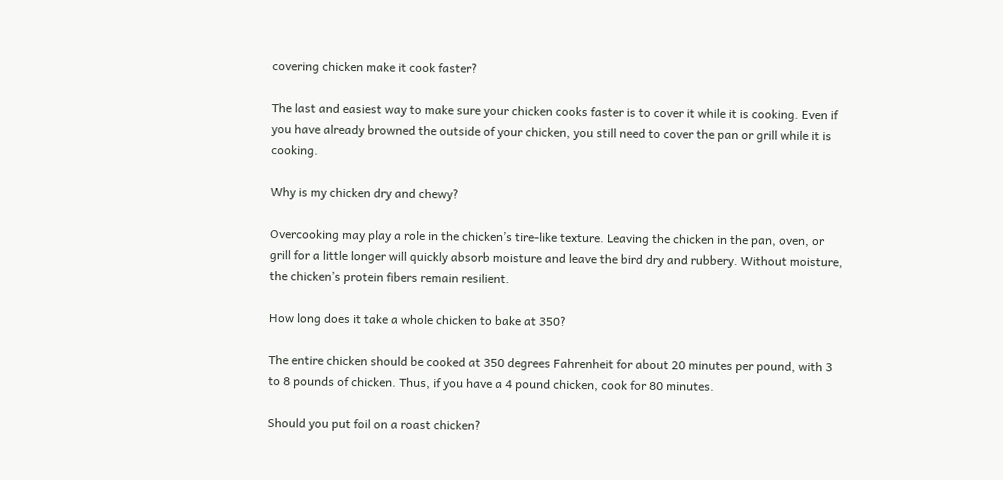covering chicken make it cook faster?

The last and easiest way to make sure your chicken cooks faster is to cover it while it is cooking. Even if you have already browned the outside of your chicken, you still need to cover the pan or grill while it is cooking.

Why is my chicken dry and chewy?

Overcooking may play a role in the chicken’s tire-like texture. Leaving the chicken in the pan, oven, or grill for a little longer will quickly absorb moisture and leave the bird dry and rubbery. Without moisture, the chicken’s protein fibers remain resilient.

How long does it take a whole chicken to bake at 350?

The entire chicken should be cooked at 350 degrees Fahrenheit for about 20 minutes per pound, with 3 to 8 pounds of chicken. Thus, if you have a 4 pound chicken, cook for 80 minutes.

Should you put foil on a roast chicken?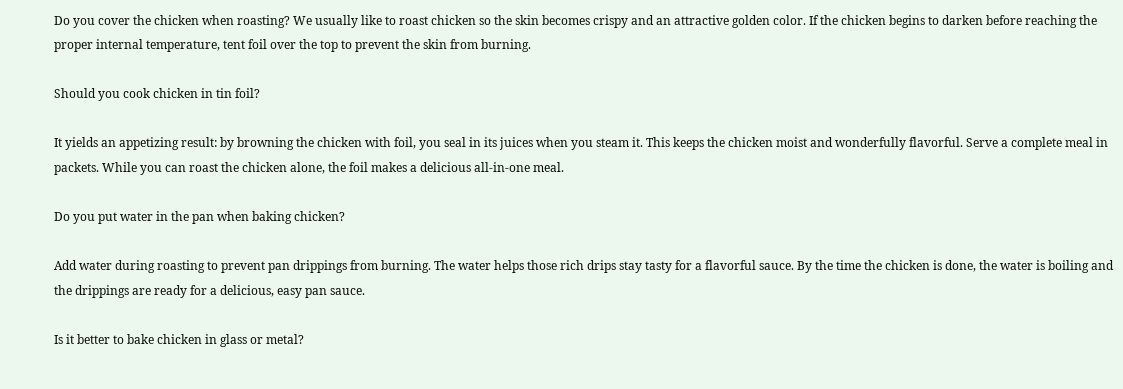Do you cover the chicken when roasting? We usually like to roast chicken so the skin becomes crispy and an attractive golden color. If the chicken begins to darken before reaching the proper internal temperature, tent foil over the top to prevent the skin from burning.

Should you cook chicken in tin foil?

It yields an appetizing result: by browning the chicken with foil, you seal in its juices when you steam it. This keeps the chicken moist and wonderfully flavorful. Serve a complete meal in packets. While you can roast the chicken alone, the foil makes a delicious all-in-one meal.

Do you put water in the pan when baking chicken?

Add water during roasting to prevent pan drippings from burning. The water helps those rich drips stay tasty for a flavorful sauce. By the time the chicken is done, the water is boiling and the drippings are ready for a delicious, easy pan sauce.

Is it better to bake chicken in glass or metal?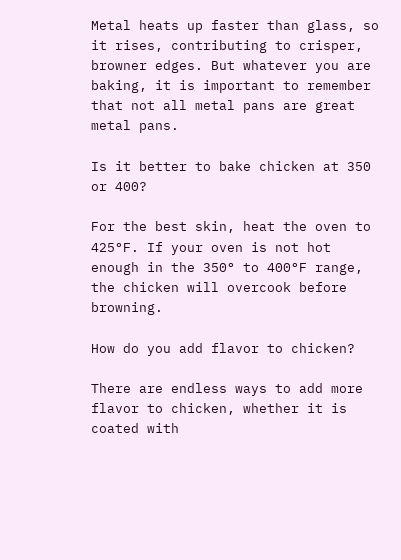Metal heats up faster than glass, so it rises, contributing to crisper, browner edges. But whatever you are baking, it is important to remember that not all metal pans are great metal pans.

Is it better to bake chicken at 350 or 400?

For the best skin, heat the oven to 425°F. If your oven is not hot enough in the 350° to 400°F range, the chicken will overcook before browning.

How do you add flavor to chicken?

There are endless ways to add more flavor to chicken, whether it is coated with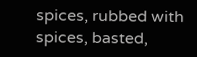spices, rubbed with spices, basted,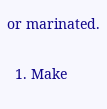or marinated.

  1. Make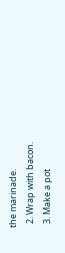the marinade.
  2. Wrap with bacon.
  3. Make a pot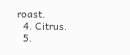roast.
  4. Citrus.
  5.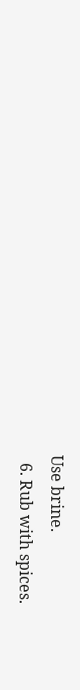Use brine.
  6. Rub with spices.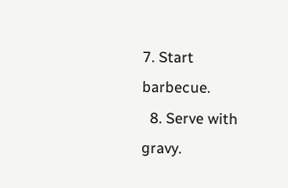7. Start barbecue.
  8. Serve with gravy.